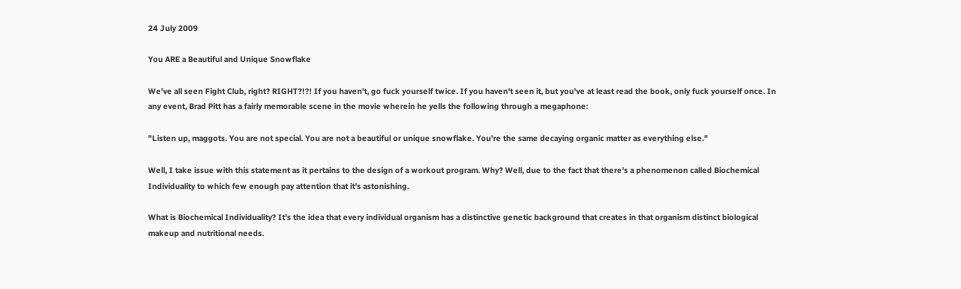24 July 2009

You ARE a Beautiful and Unique Snowflake

We've all seen Fight Club, right? RIGHT?!?! If you haven't, go fuck yourself twice. If you haven't seen it, but you've at least read the book, only fuck yourself once. In any event, Brad Pitt has a fairly memorable scene in the movie wherein he yells the following through a megaphone:

"Listen up, maggots. You are not special. You are not a beautiful or unique snowflake. You're the same decaying organic matter as everything else."

Well, I take issue with this statement as it pertains to the design of a workout program. Why? Well, due to the fact that there's a phenomenon called Biochemical Individuality to which few enough pay attention that it's astonishing.

What is Biochemical Individuality? It's the idea that every individual organism has a distinctive genetic background that creates in that organism distinct biological makeup and nutritional needs.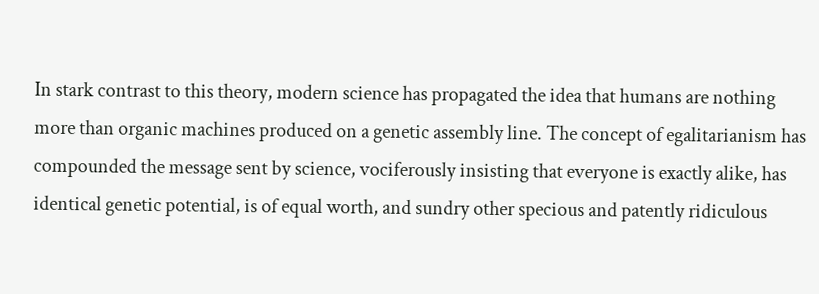In stark contrast to this theory, modern science has propagated the idea that humans are nothing more than organic machines produced on a genetic assembly line. The concept of egalitarianism has compounded the message sent by science, vociferously insisting that everyone is exactly alike, has identical genetic potential, is of equal worth, and sundry other specious and patently ridiculous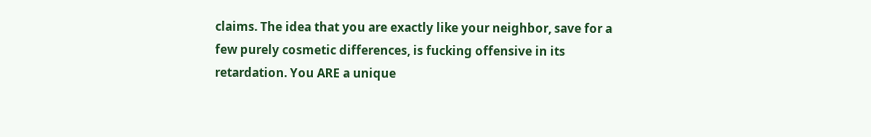claims. The idea that you are exactly like your neighbor, save for a few purely cosmetic differences, is fucking offensive in its retardation. You ARE a unique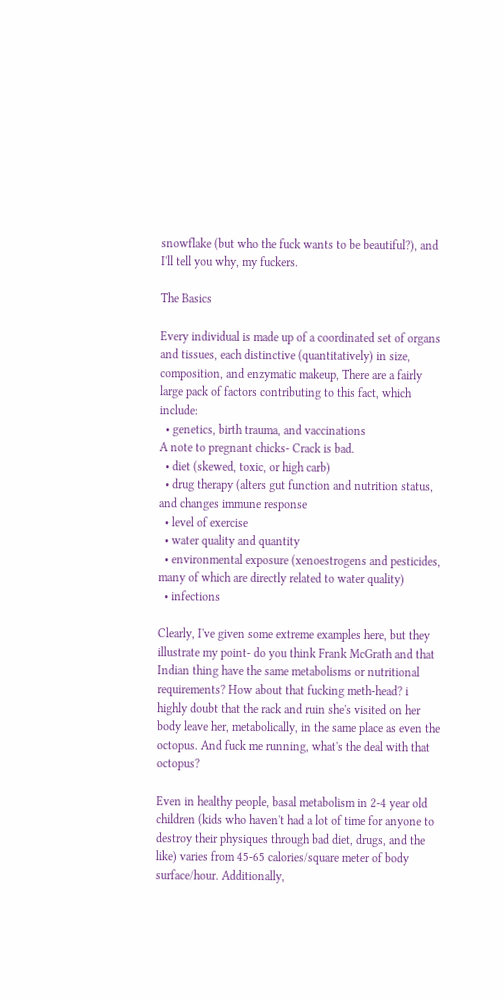snowflake (but who the fuck wants to be beautiful?), and I'll tell you why, my fuckers.

The Basics

Every individual is made up of a coordinated set of organs and tissues, each distinctive (quantitatively) in size, composition, and enzymatic makeup, There are a fairly large pack of factors contributing to this fact, which include:
  • genetics, birth trauma, and vaccinations
A note to pregnant chicks- Crack is bad.
  • diet (skewed, toxic, or high carb)
  • drug therapy (alters gut function and nutrition status, and changes immune response
  • level of exercise
  • water quality and quantity
  • environmental exposure (xenoestrogens and pesticides, many of which are directly related to water quality)
  • infections

Clearly, I've given some extreme examples here, but they illustrate my point- do you think Frank McGrath and that Indian thing have the same metabolisms or nutritional requirements? How about that fucking meth-head? i highly doubt that the rack and ruin she's visited on her body leave her, metabolically, in the same place as even the octopus. And fuck me running, what's the deal with that octopus?

Even in healthy people, basal metabolism in 2-4 year old children (kids who haven't had a lot of time for anyone to destroy their physiques through bad diet, drugs, and the like) varies from 45-65 calories/square meter of body surface/hour. Additionally,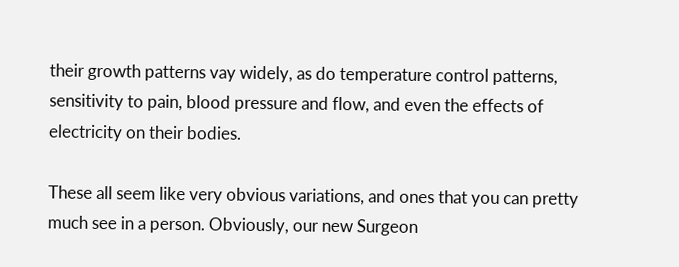their growth patterns vay widely, as do temperature control patterns, sensitivity to pain, blood pressure and flow, and even the effects of electricity on their bodies.

These all seem like very obvious variations, and ones that you can pretty much see in a person. Obviously, our new Surgeon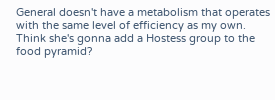General doesn't have a metabolism that operates with the same level of efficiency as my own.
Think she's gonna add a Hostess group to the food pyramid?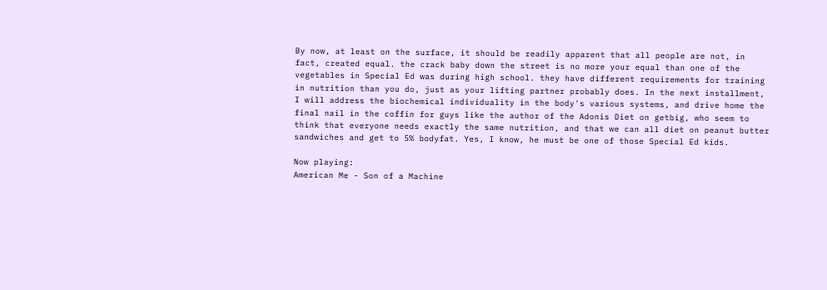By now, at least on the surface, it should be readily apparent that all people are not, in fact, created equal. the crack baby down the street is no more your equal than one of the vegetables in Special Ed was during high school. they have different requirements for training in nutrition than you do, just as your lifting partner probably does. In the next installment, I will address the biochemical individuality in the body's various systems, and drive home the final nail in the coffin for guys like the author of the Adonis Diet on getbig, who seem to think that everyone needs exactly the same nutrition, and that we can all diet on peanut butter sandwiches and get to 5% bodyfat. Yes, I know, he must be one of those Special Ed kids.

Now playing:
American Me - Son of a Machine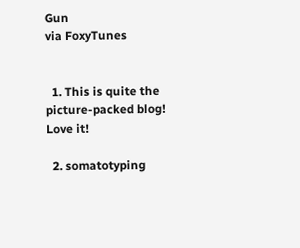Gun
via FoxyTunes


  1. This is quite the picture-packed blog! Love it!

  2. somatotyping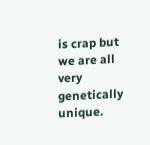is crap but we are all very genetically unique.